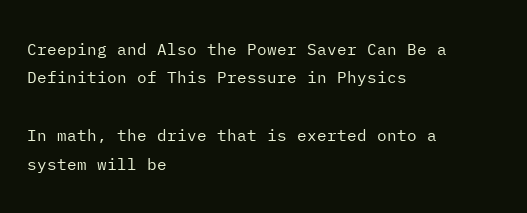Creeping and Also the Power Saver Can Be a Definition of This Pressure in Physics

In math, the drive that is exerted onto a system will be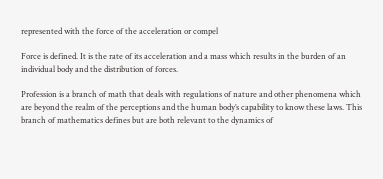represented with the force of the acceleration or compel

Force is defined. It is the rate of its acceleration and a mass which results in the burden of an individual body and the distribution of forces.

Profession is a branch of math that deals with regulations of nature and other phenomena which are beyond the realm of the perceptions and the human body’s capability to know these laws. This branch of mathematics defines but are both relevant to the dynamics of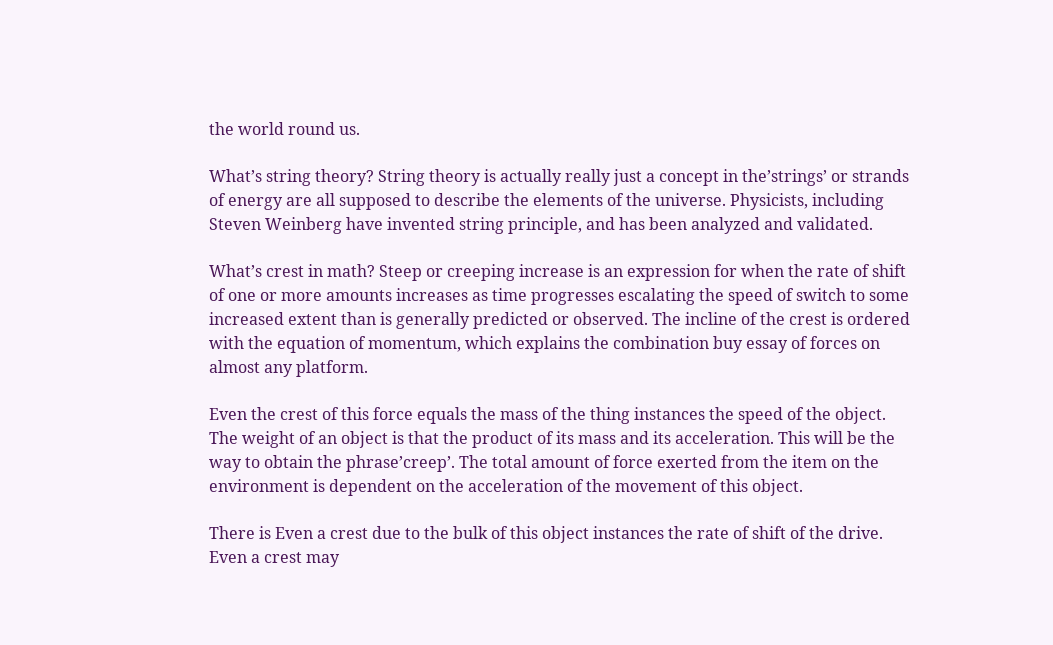the world round us.

What’s string theory? String theory is actually really just a concept in the’strings’ or strands of energy are all supposed to describe the elements of the universe. Physicists, including Steven Weinberg have invented string principle, and has been analyzed and validated.

What’s crest in math? Steep or creeping increase is an expression for when the rate of shift of one or more amounts increases as time progresses escalating the speed of switch to some increased extent than is generally predicted or observed. The incline of the crest is ordered with the equation of momentum, which explains the combination buy essay of forces on almost any platform.

Even the crest of this force equals the mass of the thing instances the speed of the object. The weight of an object is that the product of its mass and its acceleration. This will be the way to obtain the phrase’creep’. The total amount of force exerted from the item on the environment is dependent on the acceleration of the movement of this object.

There is Even a crest due to the bulk of this object instances the rate of shift of the drive. Even a crest may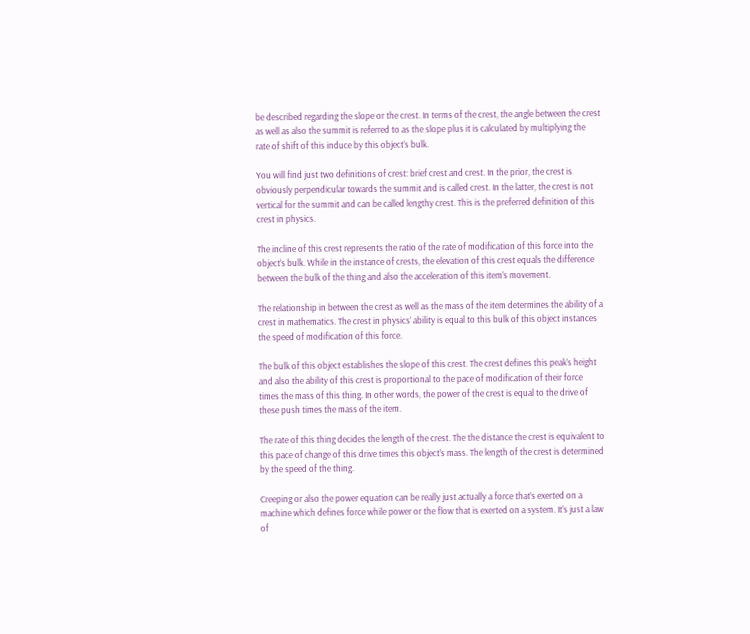be described regarding the slope or the crest. In terms of the crest, the angle between the crest as well as also the summit is referred to as the slope plus it is calculated by multiplying the rate of shift of this induce by this object’s bulk.

You will find just two definitions of crest: brief crest and crest. In the prior, the crest is obviously perpendicular towards the summit and is called crest. In the latter, the crest is not vertical for the summit and can be called lengthy crest. This is the preferred definition of this crest in physics.

The incline of this crest represents the ratio of the rate of modification of this force into the object’s bulk. While in the instance of crests, the elevation of this crest equals the difference between the bulk of the thing and also the acceleration of this item’s movement.

The relationship in between the crest as well as the mass of the item determines the ability of a crest in mathematics. The crest in physics’ ability is equal to this bulk of this object instances the speed of modification of this force.

The bulk of this object establishes the slope of this crest. The crest defines this peak’s height and also the ability of this crest is proportional to the pace of modification of their force times the mass of this thing. In other words, the power of the crest is equal to the drive of these push times the mass of the item.

The rate of this thing decides the length of the crest. The the distance the crest is equivalent to this pace of change of this drive times this object’s mass. The length of the crest is determined by the speed of the thing.

Creeping or also the power equation can be really just actually a force that’s exerted on a machine which defines force while power or the flow that is exerted on a system. It’s just a law of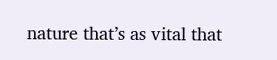nature that’s as vital that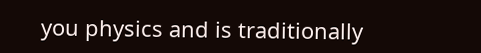you physics and is traditionally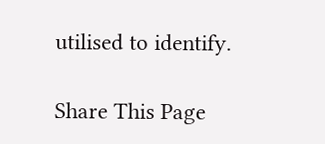utilised to identify.

Share This Page